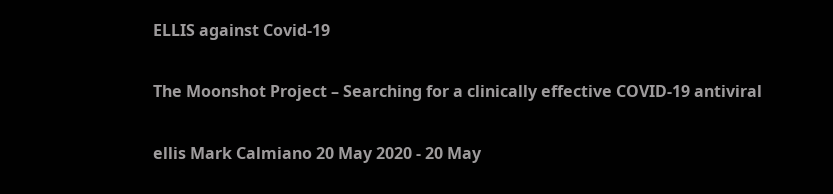ELLIS against Covid-19

The Moonshot Project – Searching for a clinically effective COVID-19 antiviral

ellis Mark Calmiano 20 May 2020 - 20 May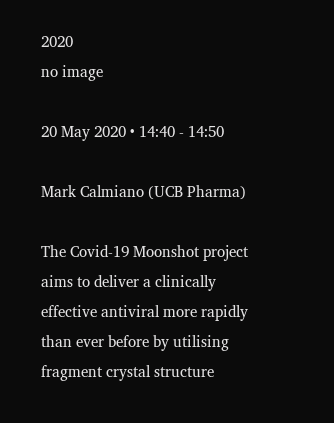2020
no image

20 May 2020 • 14:40 - 14:50

Mark Calmiano (UCB Pharma)

The Covid-19 Moonshot project aims to deliver a clinically effective antiviral more rapidly than ever before by utilising fragment crystal structure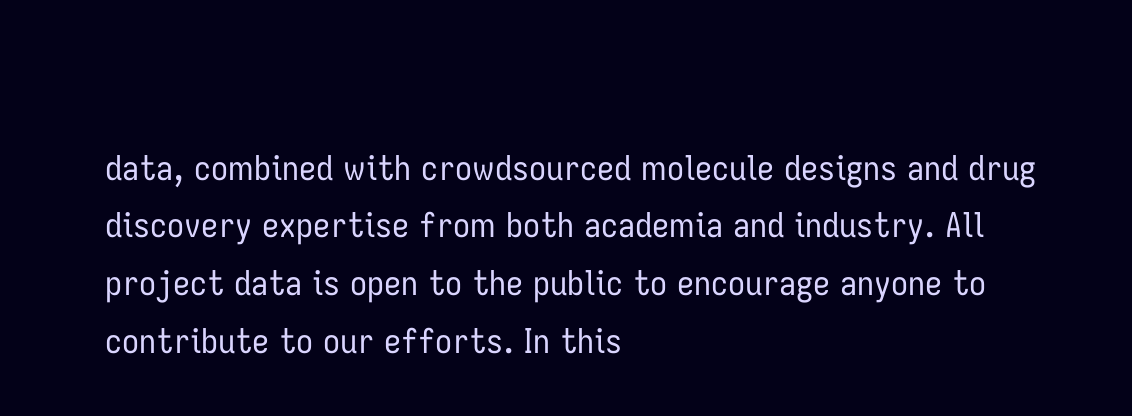data, combined with crowdsourced molecule designs and drug discovery expertise from both academia and industry. All project data is open to the public to encourage anyone to contribute to our efforts. In this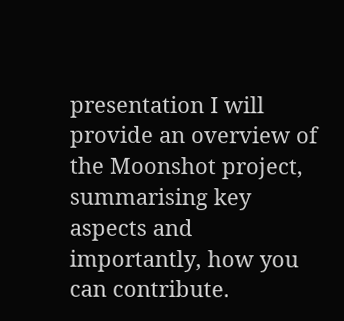presentation I will provide an overview of the Moonshot project, summarising key aspects and importantly, how you can contribute.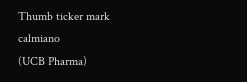Thumb ticker mark calmiano
(UCB Pharma)